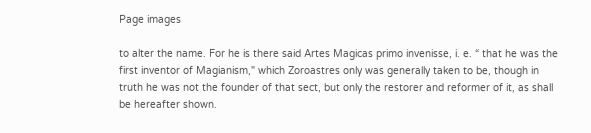Page images

to alter the name. For he is there said Artes Magicas primo invenisse, i. e. “ that he was the first inventor of Magianism," which Zoroastres only was generally taken to be, though in truth he was not the founder of that sect, but only the restorer and reformer of it, as shall be hereafter shown.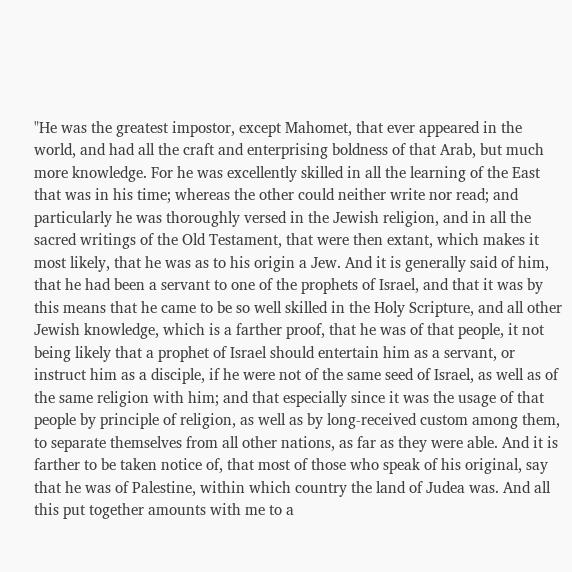"He was the greatest impostor, except Mahomet, that ever appeared in the world, and had all the craft and enterprising boldness of that Arab, but much more knowledge. For he was excellently skilled in all the learning of the East that was in his time; whereas the other could neither write nor read; and particularly he was thoroughly versed in the Jewish religion, and in all the sacred writings of the Old Testament, that were then extant, which makes it most likely, that he was as to his origin a Jew. And it is generally said of him, that he had been a servant to one of the prophets of Israel, and that it was by this means that he came to be so well skilled in the Holy Scripture, and all other Jewish knowledge, which is a farther proof, that he was of that people, it not being likely that a prophet of Israel should entertain him as a servant, or instruct him as a disciple, if he were not of the same seed of Israel, as well as of the same religion with him; and that especially since it was the usage of that people by principle of religion, as well as by long-received custom among them, to separate themselves from all other nations, as far as they were able. And it is farther to be taken notice of, that most of those who speak of his original, say that he was of Palestine, within which country the land of Judea was. And all this put together amounts with me to a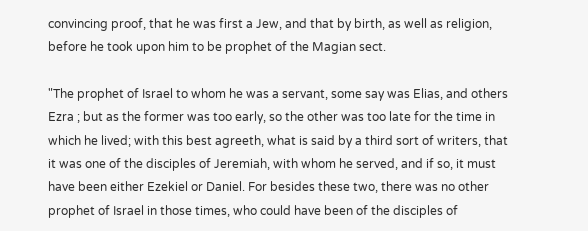convincing proof, that he was first a Jew, and that by birth, as well as religion, before he took upon him to be prophet of the Magian sect.

"The prophet of Israel to whom he was a servant, some say was Elias, and others Ezra ; but as the former was too early, so the other was too late for the time in which he lived; with this best agreeth, what is said by a third sort of writers, that it was one of the disciples of Jeremiah, with whom he served, and if so, it must have been either Ezekiel or Daniel. For besides these two, there was no other prophet of Israel in those times, who could have been of the disciples of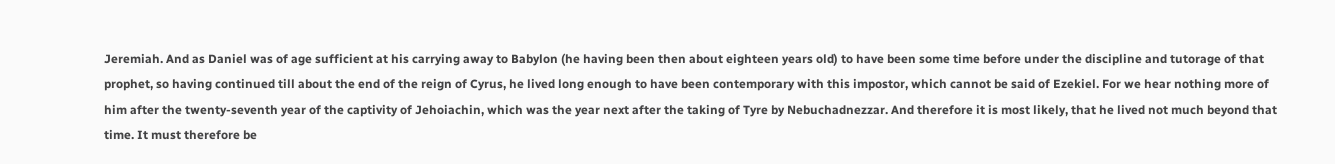Jeremiah. And as Daniel was of age sufficient at his carrying away to Babylon (he having been then about eighteen years old) to have been some time before under the discipline and tutorage of that prophet, so having continued till about the end of the reign of Cyrus, he lived long enough to have been contemporary with this impostor, which cannot be said of Ezekiel. For we hear nothing more of him after the twenty-seventh year of the captivity of Jehoiachin, which was the year next after the taking of Tyre by Nebuchadnezzar. And therefore it is most likely, that he lived not much beyond that time. It must therefore be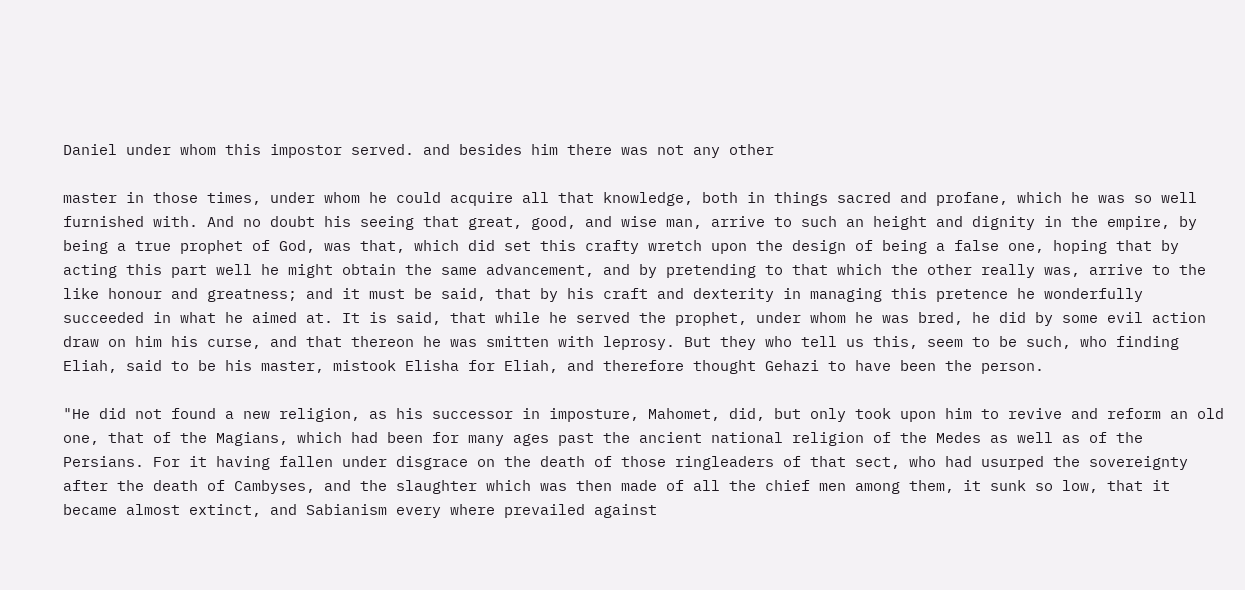Daniel under whom this impostor served. and besides him there was not any other

master in those times, under whom he could acquire all that knowledge, both in things sacred and profane, which he was so well furnished with. And no doubt his seeing that great, good, and wise man, arrive to such an height and dignity in the empire, by being a true prophet of God, was that, which did set this crafty wretch upon the design of being a false one, hoping that by acting this part well he might obtain the same advancement, and by pretending to that which the other really was, arrive to the like honour and greatness; and it must be said, that by his craft and dexterity in managing this pretence he wonderfully succeeded in what he aimed at. It is said, that while he served the prophet, under whom he was bred, he did by some evil action draw on him his curse, and that thereon he was smitten with leprosy. But they who tell us this, seem to be such, who finding Eliah, said to be his master, mistook Elisha for Eliah, and therefore thought Gehazi to have been the person.

"He did not found a new religion, as his successor in imposture, Mahomet, did, but only took upon him to revive and reform an old one, that of the Magians, which had been for many ages past the ancient national religion of the Medes as well as of the Persians. For it having fallen under disgrace on the death of those ringleaders of that sect, who had usurped the sovereignty after the death of Cambyses, and the slaughter which was then made of all the chief men among them, it sunk so low, that it became almost extinct, and Sabianism every where prevailed against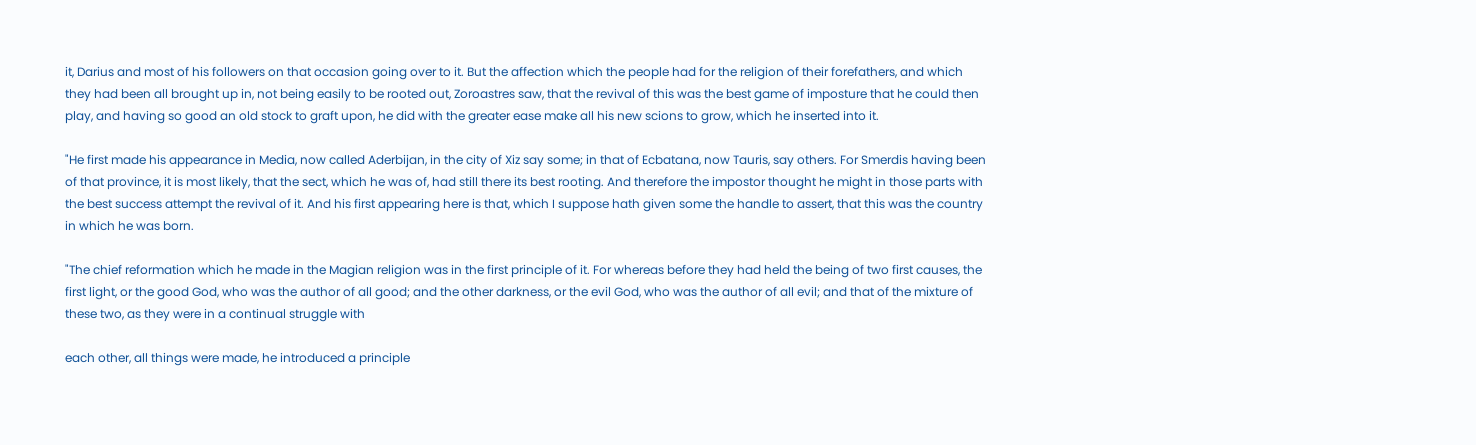it, Darius and most of his followers on that occasion going over to it. But the affection which the people had for the religion of their forefathers, and which they had been all brought up in, not being easily to be rooted out, Zoroastres saw, that the revival of this was the best game of imposture that he could then play, and having so good an old stock to graft upon, he did with the greater ease make all his new scions to grow, which he inserted into it.

"He first made his appearance in Media, now called Aderbijan, in the city of Xiz say some; in that of Ecbatana, now Tauris, say others. For Smerdis having been of that province, it is most likely, that the sect, which he was of, had still there its best rooting. And therefore the impostor thought he might in those parts with the best success attempt the revival of it. And his first appearing here is that, which I suppose hath given some the handle to assert, that this was the country in which he was born.

"The chief reformation which he made in the Magian religion was in the first principle of it. For whereas before they had held the being of two first causes, the first light, or the good God, who was the author of all good; and the other darkness, or the evil God, who was the author of all evil; and that of the mixture of these two, as they were in a continual struggle with

each other, all things were made, he introduced a principle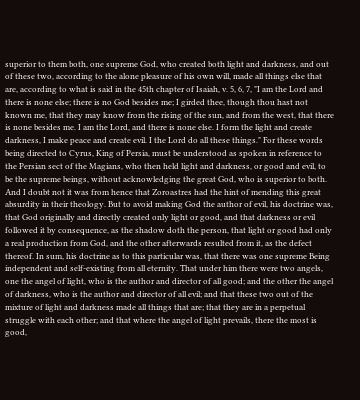superior to them both, one supreme God, who created both light and darkness, and out of these two, according to the alone pleasure of his own will, made all things else that are, according to what is said in the 45th chapter of Isaiah, v. 5, 6, 7, "I am the Lord and there is none else; there is no God besides me; I girded thee, though thou hast not known me, that they may know from the rising of the sun, and from the west, that there is none besides me. I am the Lord, and there is none else. I form the light and create darkness, I make peace and create evil. I the Lord do all these things." For these words being directed to Cyrus, King of Persia, must be understood as spoken in reference to the Persian sect of the Magians, who then held light and darkness, or good and evil, to be the supreme beings, without acknowledging the great God, who is superior to both. And I doubt not it was from hence that Zoroastres had the hint of mending this great absurdity in their theology. But to avoid making God the author of evil, his doctrine was, that God originally and directly created only light or good, and that darkness or evil followed it by consequence, as the shadow doth the person, that light or good had only a real production from God, and the other afterwards resulted from it, as the defect thereof. In sum, his doctrine as to this particular was, that there was one supreme Being independent and self-existing from all eternity. That under him there were two angels, one the angel of light, who is the author and director of all good; and the other the angel of darkness, who is the author and director of all evil; and that these two out of the mixture of light and darkness made all things that are; that they are in a perpetual struggle with each other; and that where the angel of light prevails, there the most is good,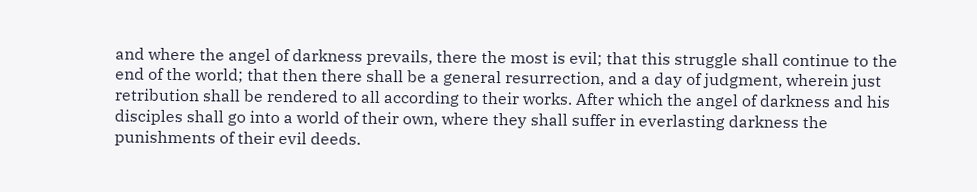and where the angel of darkness prevails, there the most is evil; that this struggle shall continue to the end of the world; that then there shall be a general resurrection, and a day of judgment, wherein just retribution shall be rendered to all according to their works. After which the angel of darkness and his disciples shall go into a world of their own, where they shall suffer in everlasting darkness the punishments of their evil deeds.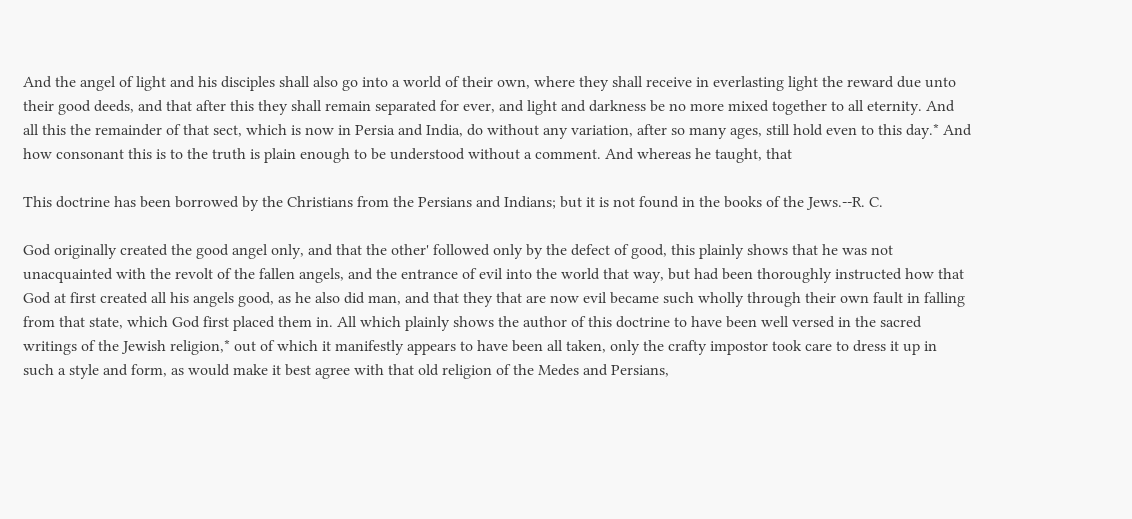And the angel of light and his disciples shall also go into a world of their own, where they shall receive in everlasting light the reward due unto their good deeds, and that after this they shall remain separated for ever, and light and darkness be no more mixed together to all eternity. And all this the remainder of that sect, which is now in Persia and India, do without any variation, after so many ages, still hold even to this day.* And how consonant this is to the truth is plain enough to be understood without a comment. And whereas he taught, that

This doctrine has been borrowed by the Christians from the Persians and Indians; but it is not found in the books of the Jews.--R. C.

God originally created the good angel only, and that the other' followed only by the defect of good, this plainly shows that he was not unacquainted with the revolt of the fallen angels, and the entrance of evil into the world that way, but had been thoroughly instructed how that God at first created all his angels good, as he also did man, and that they that are now evil became such wholly through their own fault in falling from that state, which God first placed them in. All which plainly shows the author of this doctrine to have been well versed in the sacred writings of the Jewish religion,* out of which it manifestly appears to have been all taken, only the crafty impostor took care to dress it up in such a style and form, as would make it best agree with that old religion of the Medes and Persians,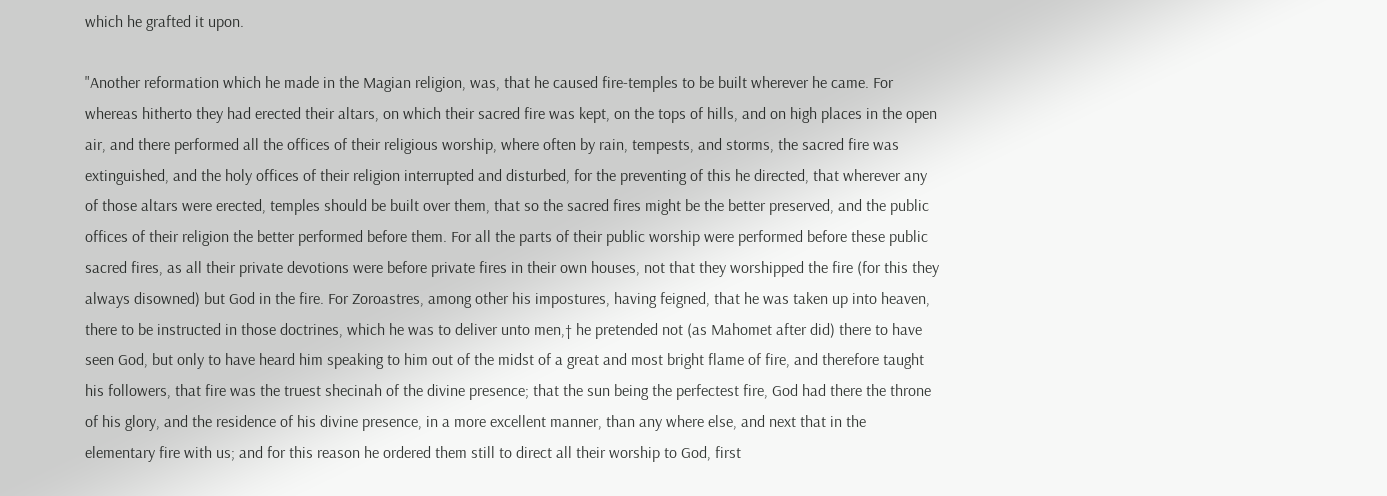which he grafted it upon.

"Another reformation which he made in the Magian religion, was, that he caused fire-temples to be built wherever he came. For whereas hitherto they had erected their altars, on which their sacred fire was kept, on the tops of hills, and on high places in the open air, and there performed all the offices of their religious worship, where often by rain, tempests, and storms, the sacred fire was extinguished, and the holy offices of their religion interrupted and disturbed, for the preventing of this he directed, that wherever any of those altars were erected, temples should be built over them, that so the sacred fires might be the better preserved, and the public offices of their religion the better performed before them. For all the parts of their public worship were performed before these public sacred fires, as all their private devotions were before private fires in their own houses, not that they worshipped the fire (for this they always disowned) but God in the fire. For Zoroastres, among other his impostures, having feigned, that he was taken up into heaven, there to be instructed in those doctrines, which he was to deliver unto men,† he pretended not (as Mahomet after did) there to have seen God, but only to have heard him speaking to him out of the midst of a great and most bright flame of fire, and therefore taught his followers, that fire was the truest shecinah of the divine presence; that the sun being the perfectest fire, God had there the throne of his glory, and the residence of his divine presence, in a more excellent manner, than any where else, and next that in the elementary fire with us; and for this reason he ordered them still to direct all their worship to God, first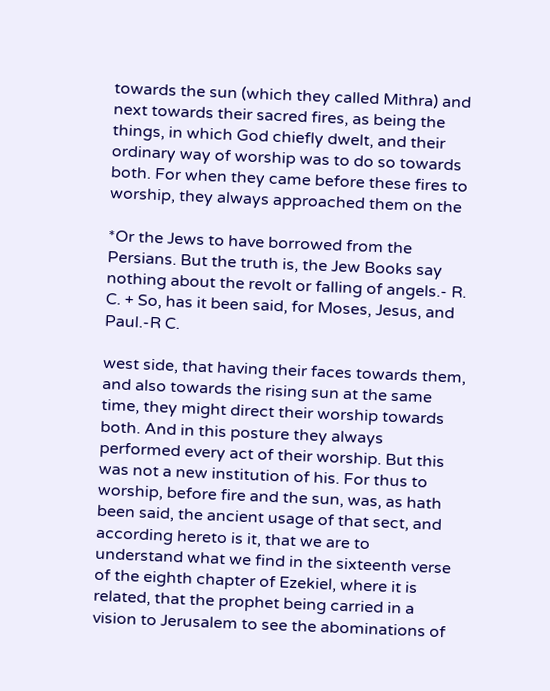towards the sun (which they called Mithra) and next towards their sacred fires, as being the things, in which God chiefly dwelt, and their ordinary way of worship was to do so towards both. For when they came before these fires to worship, they always approached them on the

*Or the Jews to have borrowed from the Persians. But the truth is, the Jew Books say nothing about the revolt or falling of angels.- R. C. + So, has it been said, for Moses, Jesus, and Paul.-R C.

west side, that having their faces towards them, and also towards the rising sun at the same time, they might direct their worship towards both. And in this posture they always performed every act of their worship. But this was not a new institution of his. For thus to worship, before fire and the sun, was, as hath been said, the ancient usage of that sect, and according hereto is it, that we are to understand what we find in the sixteenth verse of the eighth chapter of Ezekiel, where it is related, that the prophet being carried in a vision to Jerusalem to see the abominations of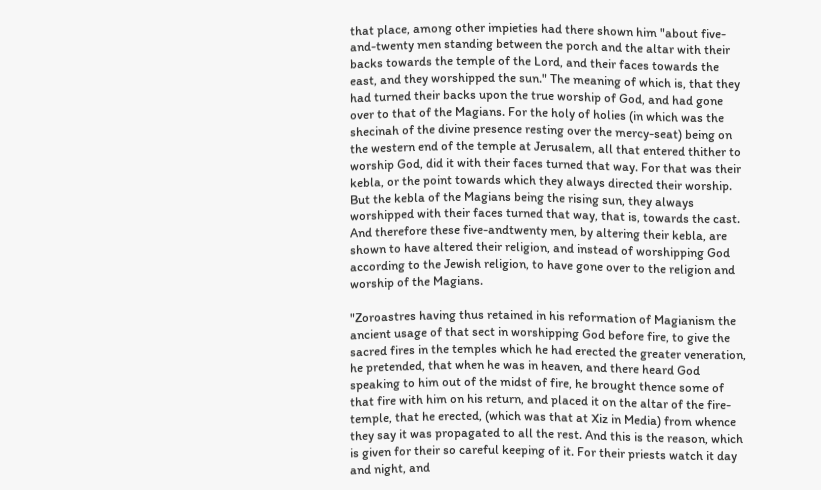that place, among other impieties had there shown him "about five-and-twenty men standing between the porch and the altar with their backs towards the temple of the Lord, and their faces towards the east, and they worshipped the sun." The meaning of which is, that they had turned their backs upon the true worship of God, and had gone over to that of the Magians. For the holy of holies (in which was the shecinah of the divine presence resting over the mercy-seat) being on the western end of the temple at Jerusalem, all that entered thither to worship God, did it with their faces turned that way. For that was their kebla, or the point towards which they always directed their worship. But the kebla of the Magians being the rising sun, they always worshipped with their faces turned that way, that is, towards the cast. And therefore these five-andtwenty men, by altering their kebla, are shown to have altered their religion, and instead of worshipping God according to the Jewish religion, to have gone over to the religion and worship of the Magians.

"Zoroastres having thus retained in his reformation of Magianism the ancient usage of that sect in worshipping God before fire, to give the sacred fires in the temples which he had erected the greater veneration, he pretended, that when he was in heaven, and there heard God speaking to him out of the midst of fire, he brought thence some of that fire with him on his return, and placed it on the altar of the fire-temple, that he erected, (which was that at Xiz in Media) from whence they say it was propagated to all the rest. And this is the reason, which is given for their so careful keeping of it. For their priests watch it day and night, and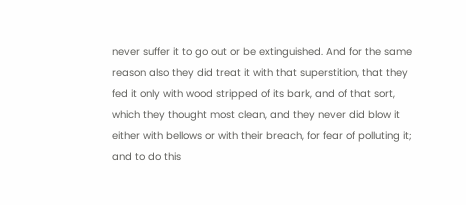never suffer it to go out or be extinguished. And for the same reason also they did treat it with that superstition, that they fed it only with wood stripped of its bark, and of that sort, which they thought most clean, and they never did blow it either with bellows or with their breach, for fear of polluting it; and to do this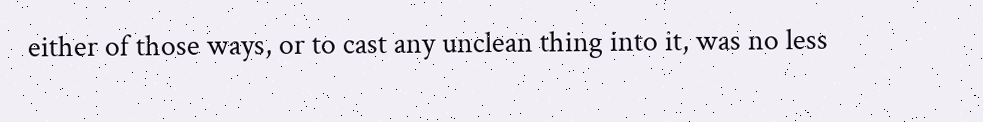either of those ways, or to cast any unclean thing into it, was no less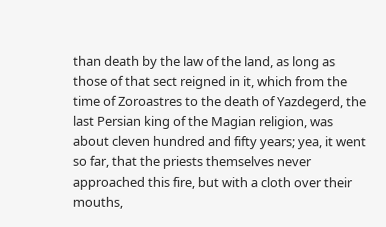than death by the law of the land, as long as those of that sect reigned in it, which from the time of Zoroastres to the death of Yazdegerd, the last Persian king of the Magian religion, was about cleven hundred and fifty years; yea, it went so far, that the priests themselves never approached this fire, but with a cloth over their mouths,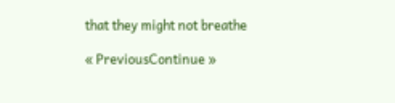that they might not breathe

« PreviousContinue »